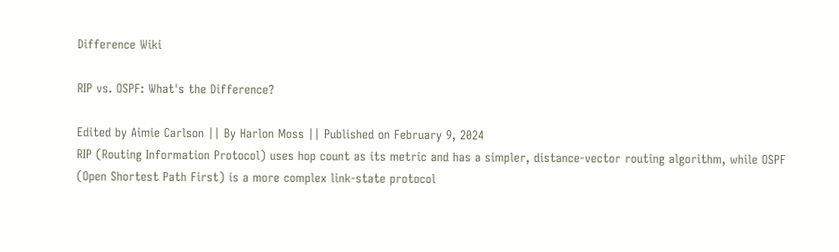Difference Wiki

RIP vs. OSPF: What's the Difference?

Edited by Aimie Carlson || By Harlon Moss || Published on February 9, 2024
RIP (Routing Information Protocol) uses hop count as its metric and has a simpler, distance-vector routing algorithm, while OSPF (Open Shortest Path First) is a more complex link-state protocol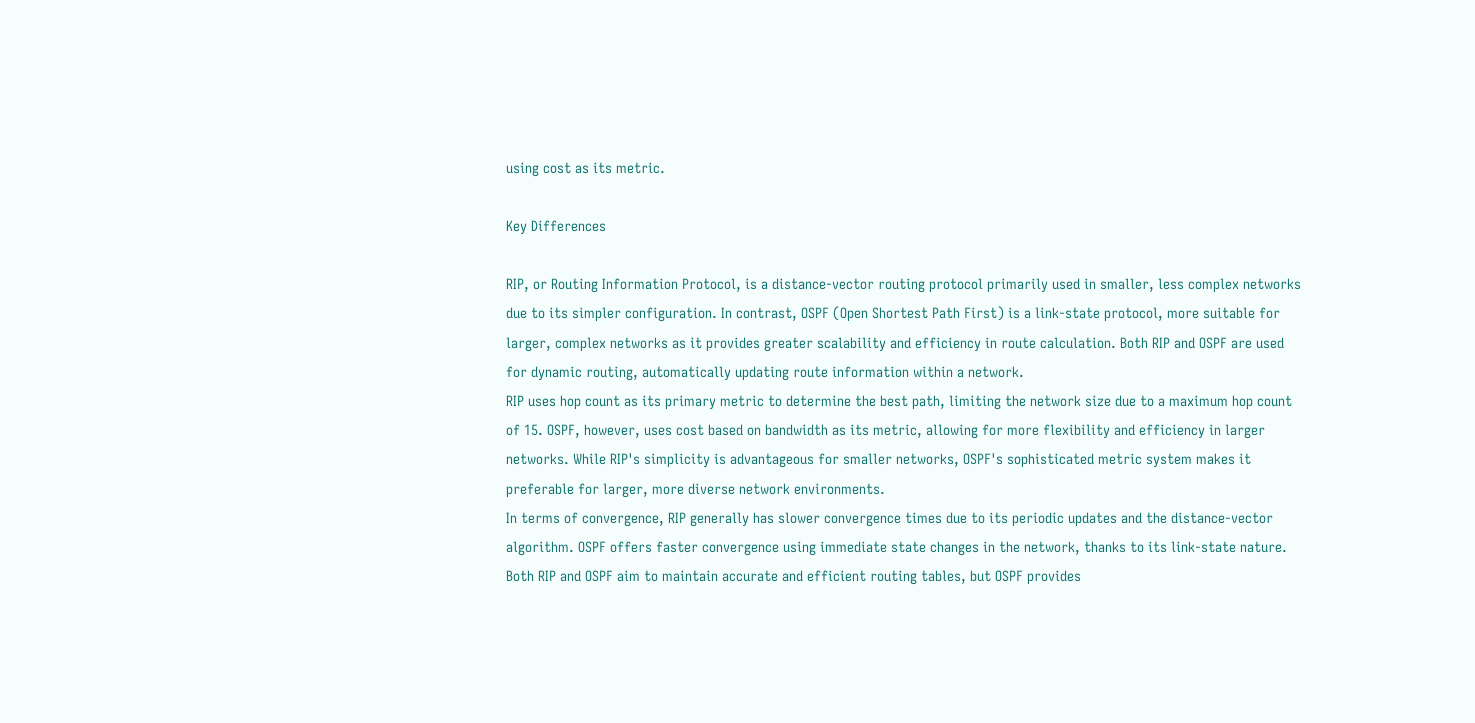using cost as its metric.

Key Differences

RIP, or Routing Information Protocol, is a distance-vector routing protocol primarily used in smaller, less complex networks due to its simpler configuration. In contrast, OSPF (Open Shortest Path First) is a link-state protocol, more suitable for larger, complex networks as it provides greater scalability and efficiency in route calculation. Both RIP and OSPF are used for dynamic routing, automatically updating route information within a network.
RIP uses hop count as its primary metric to determine the best path, limiting the network size due to a maximum hop count of 15. OSPF, however, uses cost based on bandwidth as its metric, allowing for more flexibility and efficiency in larger networks. While RIP's simplicity is advantageous for smaller networks, OSPF's sophisticated metric system makes it preferable for larger, more diverse network environments.
In terms of convergence, RIP generally has slower convergence times due to its periodic updates and the distance-vector algorithm. OSPF offers faster convergence using immediate state changes in the network, thanks to its link-state nature. Both RIP and OSPF aim to maintain accurate and efficient routing tables, but OSPF provides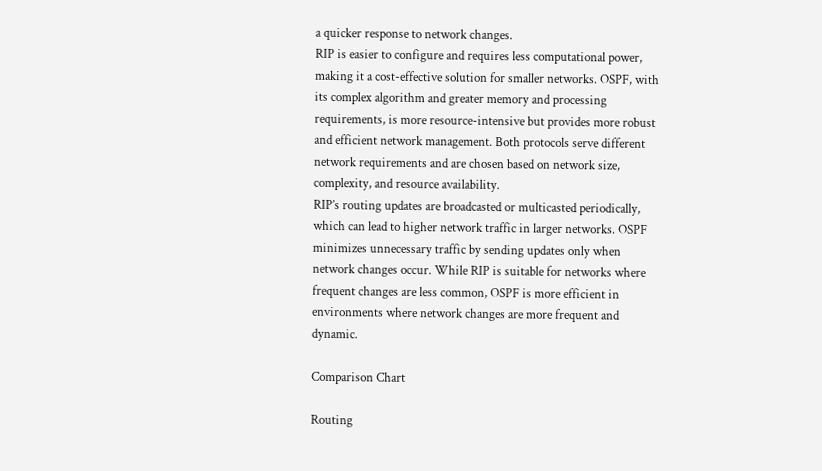a quicker response to network changes.
RIP is easier to configure and requires less computational power, making it a cost-effective solution for smaller networks. OSPF, with its complex algorithm and greater memory and processing requirements, is more resource-intensive but provides more robust and efficient network management. Both protocols serve different network requirements and are chosen based on network size, complexity, and resource availability.
RIP’s routing updates are broadcasted or multicasted periodically, which can lead to higher network traffic in larger networks. OSPF minimizes unnecessary traffic by sending updates only when network changes occur. While RIP is suitable for networks where frequent changes are less common, OSPF is more efficient in environments where network changes are more frequent and dynamic.

Comparison Chart

Routing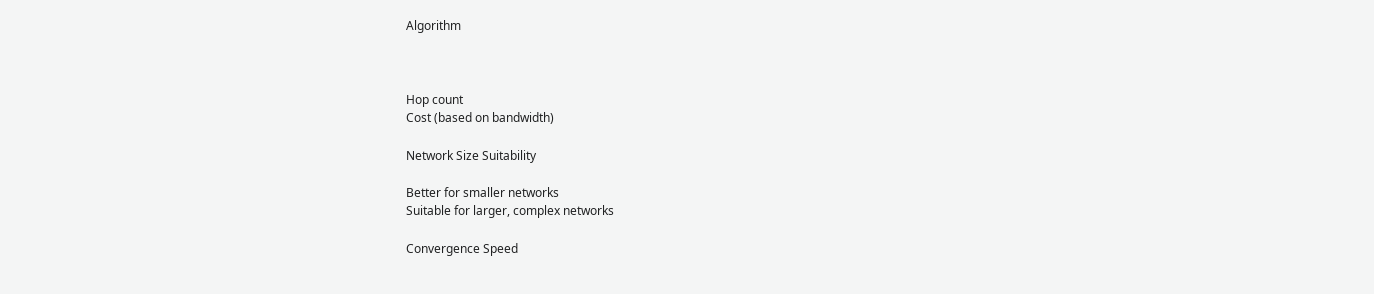Algorithm



Hop count
Cost (based on bandwidth)

Network Size Suitability

Better for smaller networks
Suitable for larger, complex networks

Convergence Speed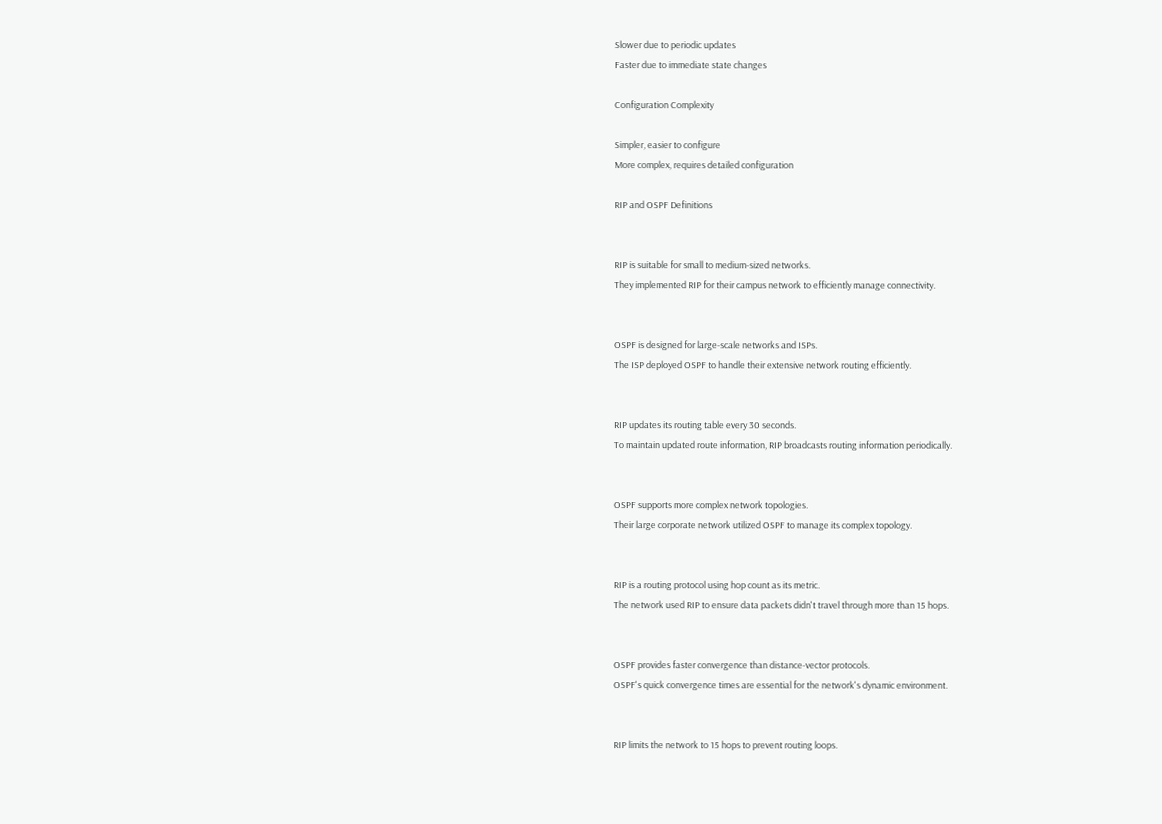Slower due to periodic updates
Faster due to immediate state changes

Configuration Complexity

Simpler, easier to configure
More complex, requires detailed configuration

RIP and OSPF Definitions


RIP is suitable for small to medium-sized networks.
They implemented RIP for their campus network to efficiently manage connectivity.


OSPF is designed for large-scale networks and ISPs.
The ISP deployed OSPF to handle their extensive network routing efficiently.


RIP updates its routing table every 30 seconds.
To maintain updated route information, RIP broadcasts routing information periodically.


OSPF supports more complex network topologies.
Their large corporate network utilized OSPF to manage its complex topology.


RIP is a routing protocol using hop count as its metric.
The network used RIP to ensure data packets didn't travel through more than 15 hops.


OSPF provides faster convergence than distance-vector protocols.
OSPF's quick convergence times are essential for the network's dynamic environment.


RIP limits the network to 15 hops to prevent routing loops.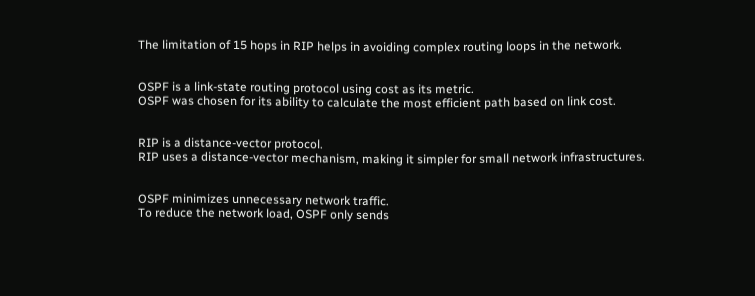The limitation of 15 hops in RIP helps in avoiding complex routing loops in the network.


OSPF is a link-state routing protocol using cost as its metric.
OSPF was chosen for its ability to calculate the most efficient path based on link cost.


RIP is a distance-vector protocol.
RIP uses a distance-vector mechanism, making it simpler for small network infrastructures.


OSPF minimizes unnecessary network traffic.
To reduce the network load, OSPF only sends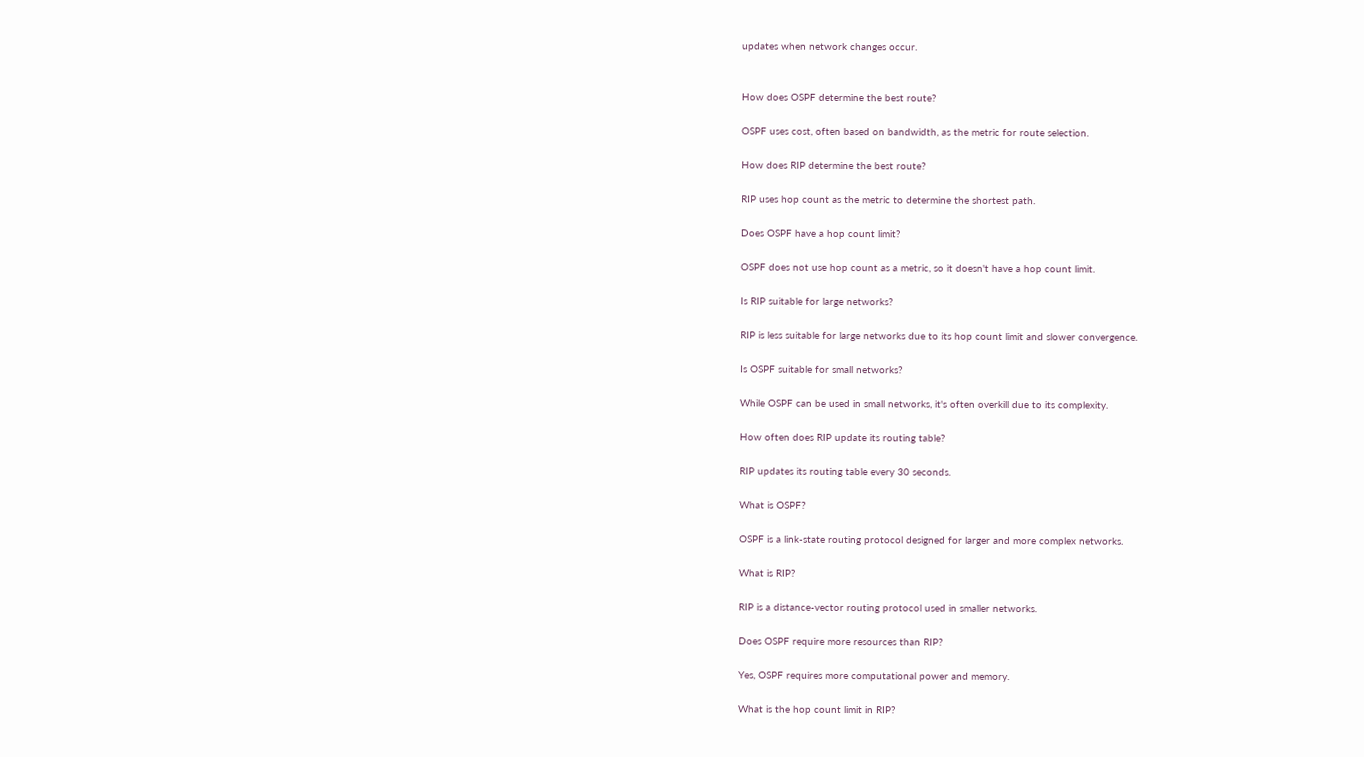updates when network changes occur.


How does OSPF determine the best route?

OSPF uses cost, often based on bandwidth, as the metric for route selection.

How does RIP determine the best route?

RIP uses hop count as the metric to determine the shortest path.

Does OSPF have a hop count limit?

OSPF does not use hop count as a metric, so it doesn't have a hop count limit.

Is RIP suitable for large networks?

RIP is less suitable for large networks due to its hop count limit and slower convergence.

Is OSPF suitable for small networks?

While OSPF can be used in small networks, it's often overkill due to its complexity.

How often does RIP update its routing table?

RIP updates its routing table every 30 seconds.

What is OSPF?

OSPF is a link-state routing protocol designed for larger and more complex networks.

What is RIP?

RIP is a distance-vector routing protocol used in smaller networks.

Does OSPF require more resources than RIP?

Yes, OSPF requires more computational power and memory.

What is the hop count limit in RIP?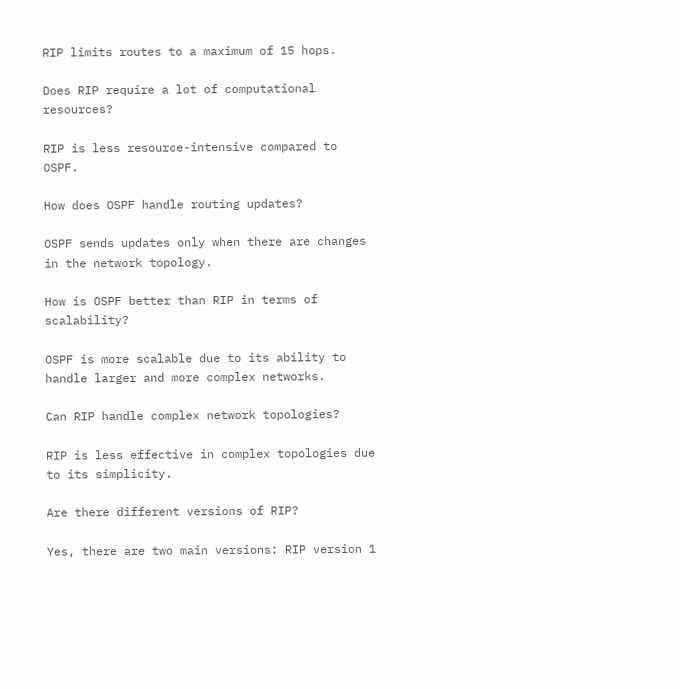RIP limits routes to a maximum of 15 hops.

Does RIP require a lot of computational resources?

RIP is less resource-intensive compared to OSPF.

How does OSPF handle routing updates?

OSPF sends updates only when there are changes in the network topology.

How is OSPF better than RIP in terms of scalability?

OSPF is more scalable due to its ability to handle larger and more complex networks.

Can RIP handle complex network topologies?

RIP is less effective in complex topologies due to its simplicity.

Are there different versions of RIP?

Yes, there are two main versions: RIP version 1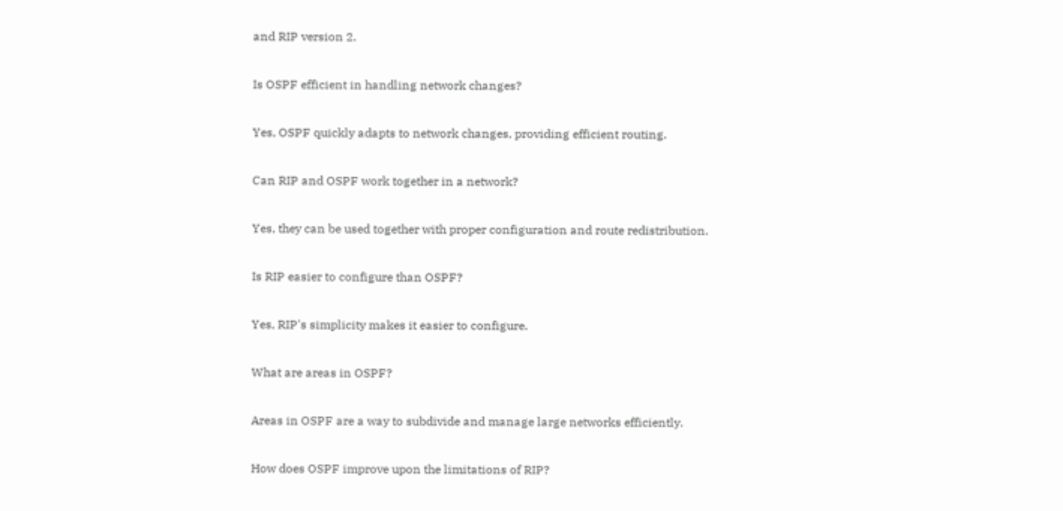and RIP version 2.

Is OSPF efficient in handling network changes?

Yes, OSPF quickly adapts to network changes, providing efficient routing.

Can RIP and OSPF work together in a network?

Yes, they can be used together with proper configuration and route redistribution.

Is RIP easier to configure than OSPF?

Yes, RIP's simplicity makes it easier to configure.

What are areas in OSPF?

Areas in OSPF are a way to subdivide and manage large networks efficiently.

How does OSPF improve upon the limitations of RIP?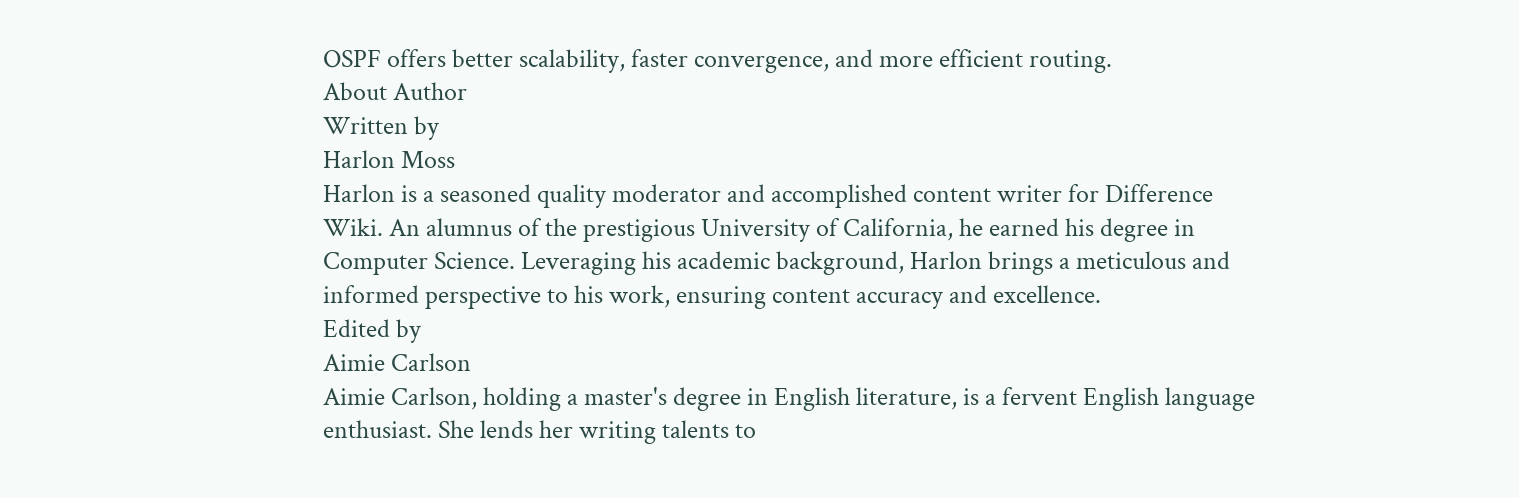OSPF offers better scalability, faster convergence, and more efficient routing.
About Author
Written by
Harlon Moss
Harlon is a seasoned quality moderator and accomplished content writer for Difference Wiki. An alumnus of the prestigious University of California, he earned his degree in Computer Science. Leveraging his academic background, Harlon brings a meticulous and informed perspective to his work, ensuring content accuracy and excellence.
Edited by
Aimie Carlson
Aimie Carlson, holding a master's degree in English literature, is a fervent English language enthusiast. She lends her writing talents to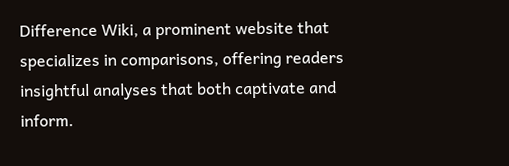Difference Wiki, a prominent website that specializes in comparisons, offering readers insightful analyses that both captivate and inform.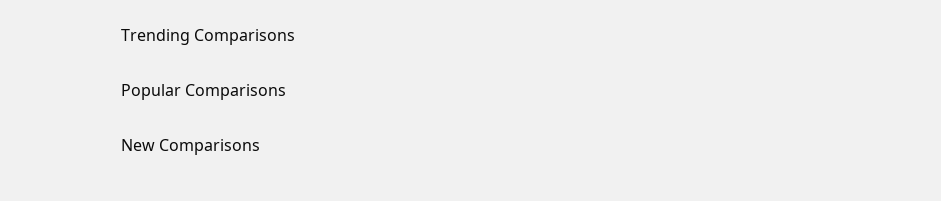Trending Comparisons

Popular Comparisons

New Comparisons